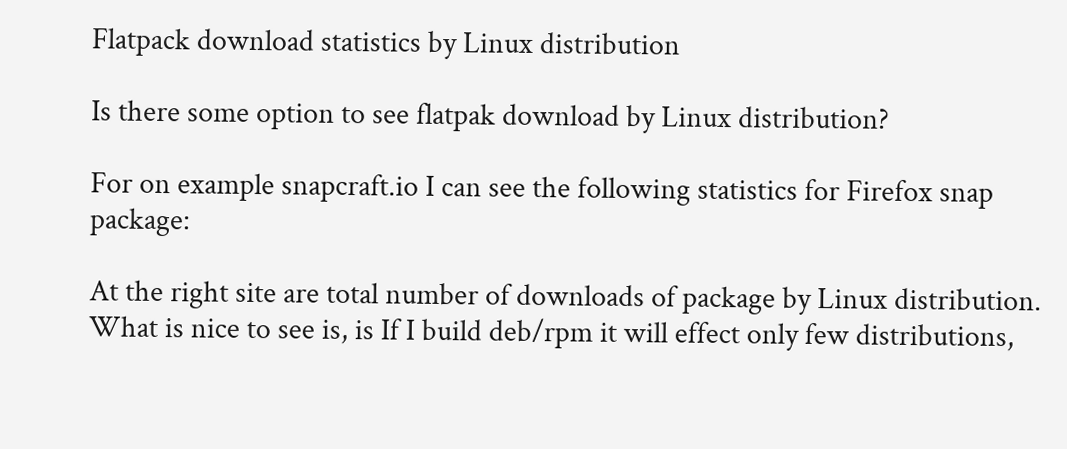Flatpack download statistics by Linux distribution

Is there some option to see flatpak download by Linux distribution?

For on example snapcraft.io I can see the following statistics for Firefox snap package:

At the right site are total number of downloads of package by Linux distribution. What is nice to see is, is If I build deb/rpm it will effect only few distributions,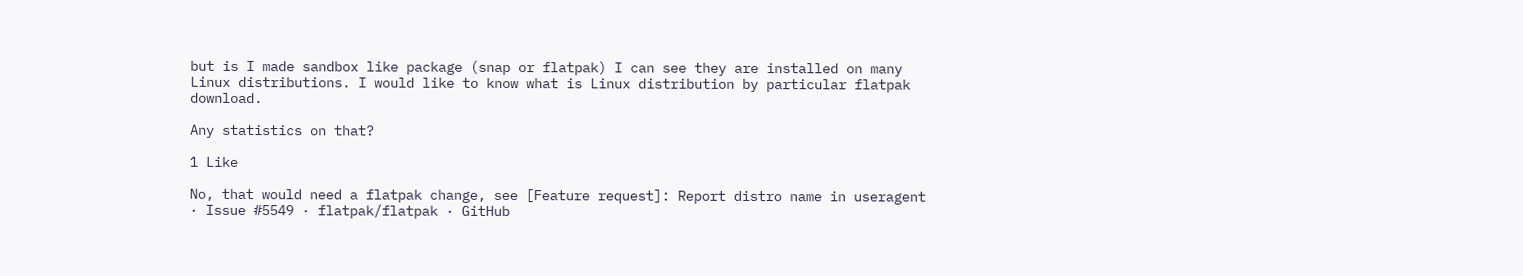but is I made sandbox like package (snap or flatpak) I can see they are installed on many Linux distributions. I would like to know what is Linux distribution by particular flatpak download.

Any statistics on that?

1 Like

No, that would need a flatpak change, see [Feature request]: Report distro name in useragent · Issue #5549 · flatpak/flatpak · GitHub